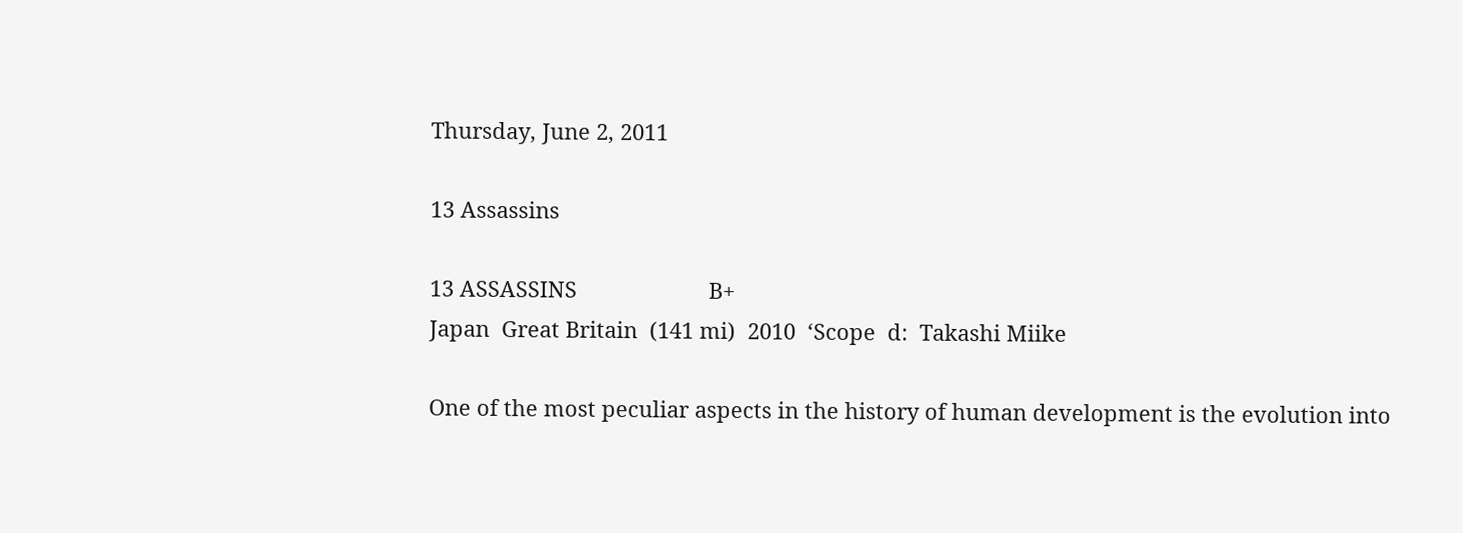Thursday, June 2, 2011

13 Assassins

13 ASSASSINS                      B+
Japan  Great Britain  (141 mi)  2010  ‘Scope  d:  Takashi Miike

One of the most peculiar aspects in the history of human development is the evolution into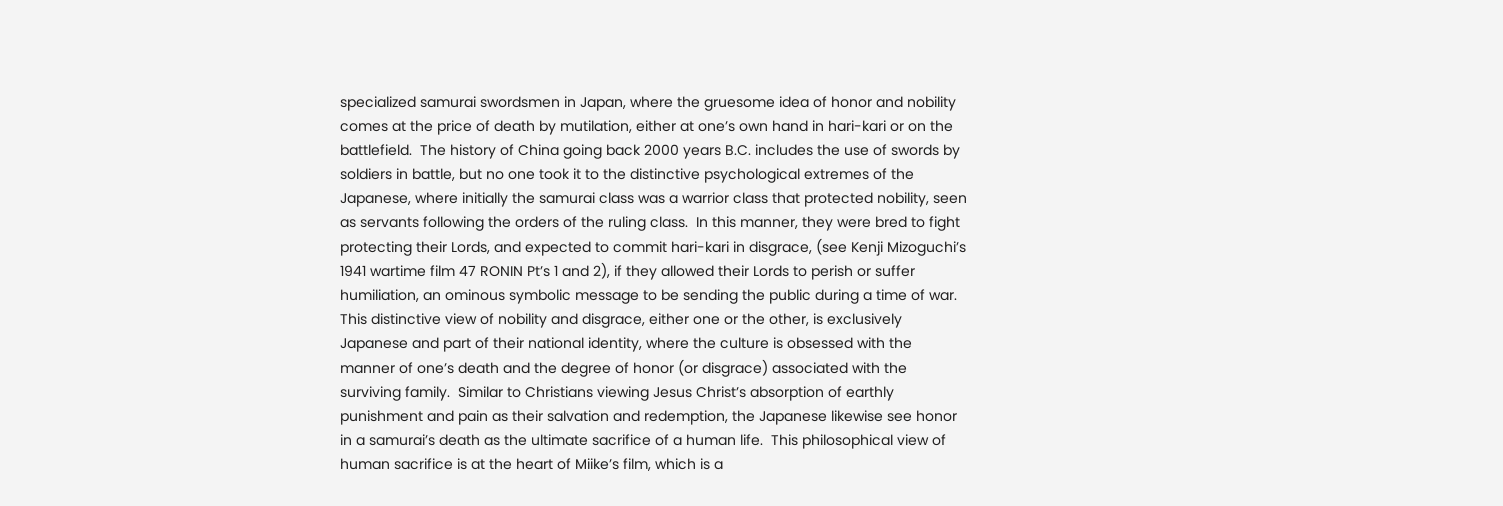specialized samurai swordsmen in Japan, where the gruesome idea of honor and nobility comes at the price of death by mutilation, either at one’s own hand in hari-kari or on the battlefield.  The history of China going back 2000 years B.C. includes the use of swords by soldiers in battle, but no one took it to the distinctive psychological extremes of the Japanese, where initially the samurai class was a warrior class that protected nobility, seen as servants following the orders of the ruling class.  In this manner, they were bred to fight protecting their Lords, and expected to commit hari-kari in disgrace, (see Kenji Mizoguchi’s 1941 wartime film 47 RONIN Pt’s 1 and 2), if they allowed their Lords to perish or suffer humiliation, an ominous symbolic message to be sending the public during a time of war.  This distinctive view of nobility and disgrace, either one or the other, is exclusively Japanese and part of their national identity, where the culture is obsessed with the manner of one’s death and the degree of honor (or disgrace) associated with the surviving family.  Similar to Christians viewing Jesus Christ’s absorption of earthly punishment and pain as their salvation and redemption, the Japanese likewise see honor in a samurai’s death as the ultimate sacrifice of a human life.  This philosophical view of human sacrifice is at the heart of Miike’s film, which is a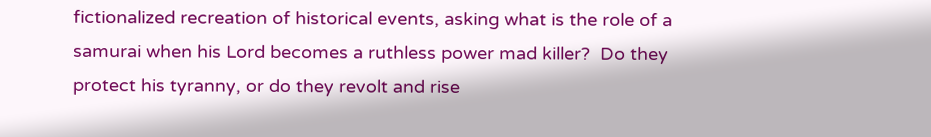fictionalized recreation of historical events, asking what is the role of a samurai when his Lord becomes a ruthless power mad killer?  Do they protect his tyranny, or do they revolt and rise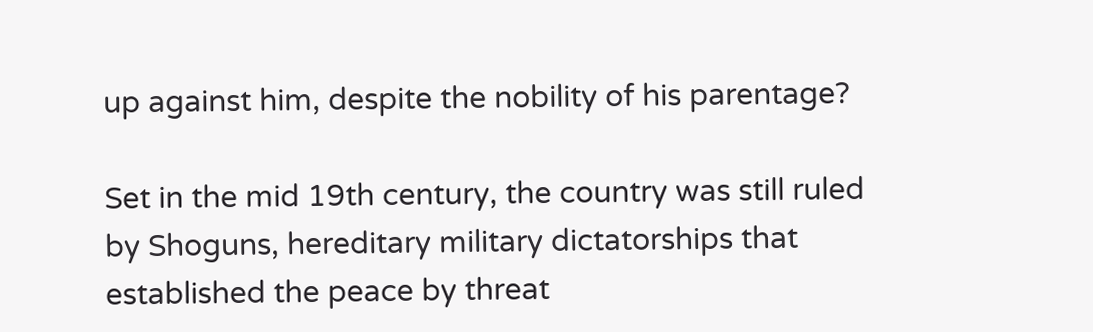up against him, despite the nobility of his parentage?

Set in the mid 19th century, the country was still ruled by Shoguns, hereditary military dictatorships that established the peace by threat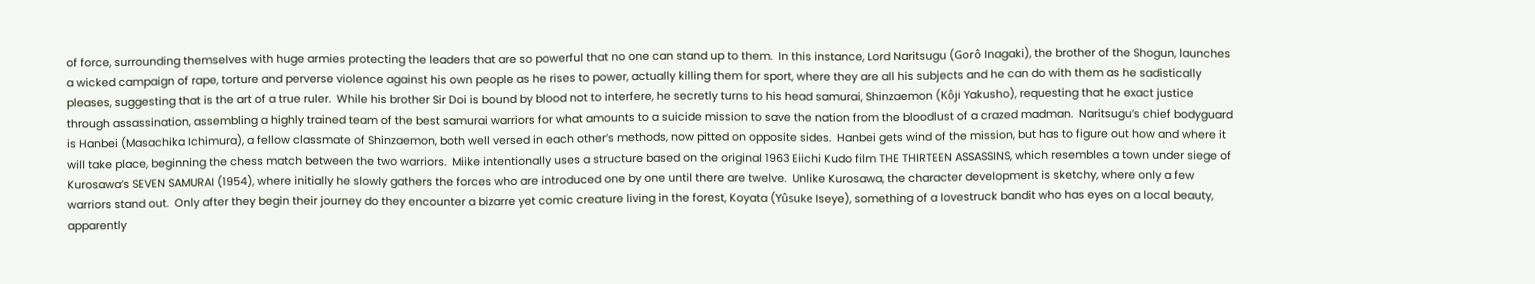of force, surrounding themselves with huge armies protecting the leaders that are so powerful that no one can stand up to them.  In this instance, Lord Naritsugu (Gorô Inagaki), the brother of the Shogun, launches a wicked campaign of rape, torture and perverse violence against his own people as he rises to power, actually killing them for sport, where they are all his subjects and he can do with them as he sadistically pleases, suggesting that is the art of a true ruler.  While his brother Sir Doi is bound by blood not to interfere, he secretly turns to his head samurai, Shinzaemon (Kôji Yakusho), requesting that he exact justice through assassination, assembling a highly trained team of the best samurai warriors for what amounts to a suicide mission to save the nation from the bloodlust of a crazed madman.  Naritsugu’s chief bodyguard is Hanbei (Masachika Ichimura), a fellow classmate of Shinzaemon, both well versed in each other’s methods, now pitted on opposite sides.  Hanbei gets wind of the mission, but has to figure out how and where it will take place, beginning the chess match between the two warriors.  Miike intentionally uses a structure based on the original 1963 Eiichi Kudo film THE THIRTEEN ASSASSINS, which resembles a town under siege of Kurosawa’s SEVEN SAMURAI (1954), where initially he slowly gathers the forces who are introduced one by one until there are twelve.  Unlike Kurosawa, the character development is sketchy, where only a few warriors stand out.  Only after they begin their journey do they encounter a bizarre yet comic creature living in the forest, Koyata (Yûsuke Iseye), something of a lovestruck bandit who has eyes on a local beauty, apparently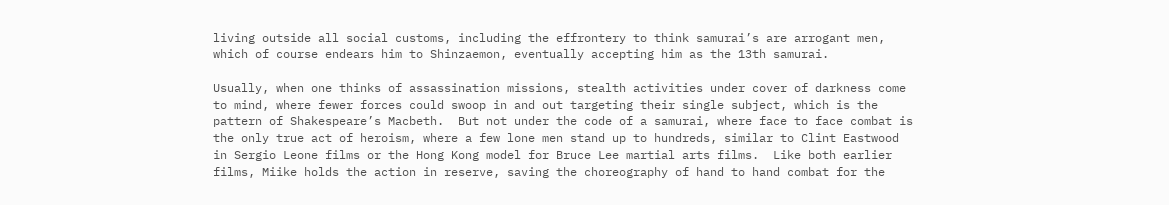living outside all social customs, including the effrontery to think samurai’s are arrogant men, which of course endears him to Shinzaemon, eventually accepting him as the 13th samurai.

Usually, when one thinks of assassination missions, stealth activities under cover of darkness come to mind, where fewer forces could swoop in and out targeting their single subject, which is the pattern of Shakespeare’s Macbeth.  But not under the code of a samurai, where face to face combat is the only true act of heroism, where a few lone men stand up to hundreds, similar to Clint Eastwood in Sergio Leone films or the Hong Kong model for Bruce Lee martial arts films.  Like both earlier films, Miike holds the action in reserve, saving the choreography of hand to hand combat for the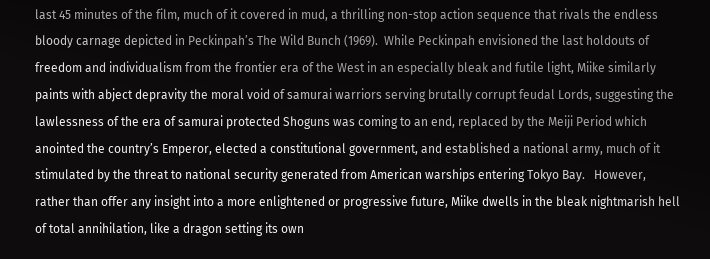last 45 minutes of the film, much of it covered in mud, a thrilling non-stop action sequence that rivals the endless bloody carnage depicted in Peckinpah’s The Wild Bunch (1969).  While Peckinpah envisioned the last holdouts of freedom and individualism from the frontier era of the West in an especially bleak and futile light, Miike similarly paints with abject depravity the moral void of samurai warriors serving brutally corrupt feudal Lords, suggesting the lawlessness of the era of samurai protected Shoguns was coming to an end, replaced by the Meiji Period which anointed the country’s Emperor, elected a constitutional government, and established a national army, much of it stimulated by the threat to national security generated from American warships entering Tokyo Bay.   However, rather than offer any insight into a more enlightened or progressive future, Miike dwells in the bleak nightmarish hell of total annihilation, like a dragon setting its own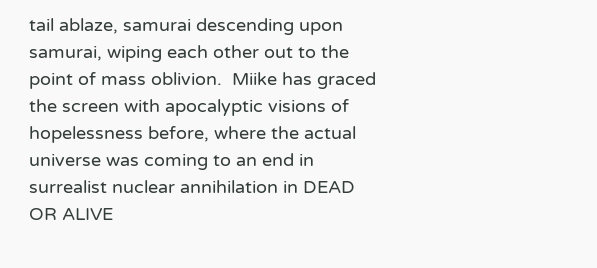tail ablaze, samurai descending upon samurai, wiping each other out to the point of mass oblivion.  Miike has graced the screen with apocalyptic visions of hopelessness before, where the actual universe was coming to an end in surrealist nuclear annihilation in DEAD OR ALIVE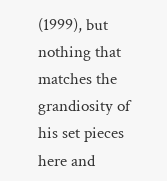(1999), but nothing that matches the grandiosity of his set pieces here and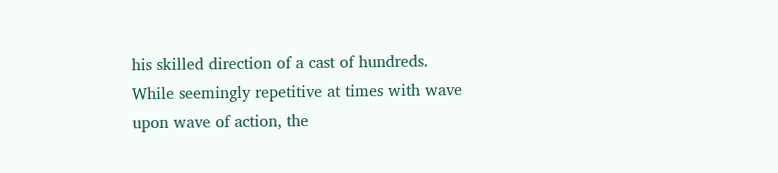his skilled direction of a cast of hundreds.  While seemingly repetitive at times with wave upon wave of action, the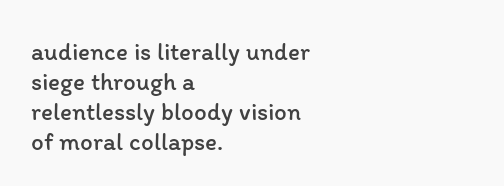audience is literally under siege through a relentlessly bloody vision of moral collapse.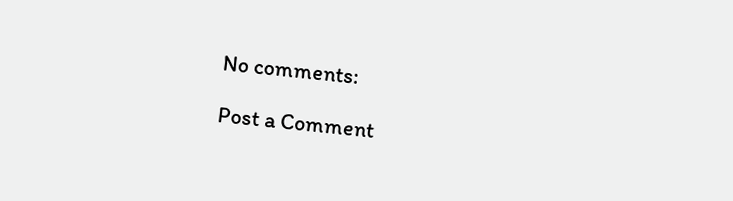No comments:

Post a Comment